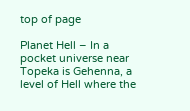top of page

Planet Hell – In a pocket universe near Topeka is Gehenna, a level of Hell where the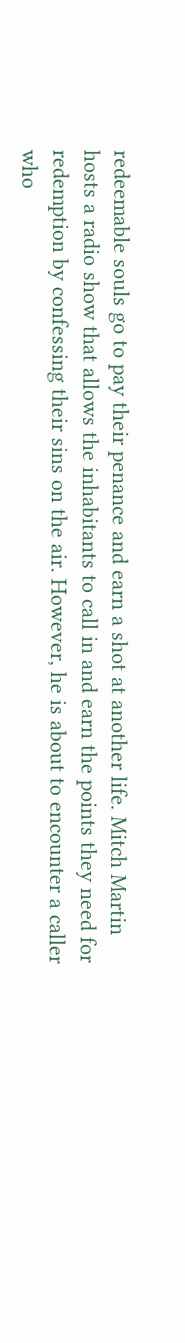redeemable souls go to pay their penance and earn a shot at another life. Mitch Martin hosts a radio show that allows the inhabitants to call in and earn the points they need for redemption by confessing their sins on the air. However, he is about to encounter a caller who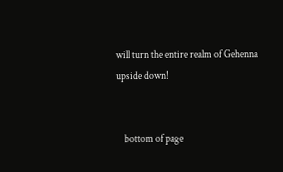will turn the entire realm of Gehenna upside down!


    bottom of page